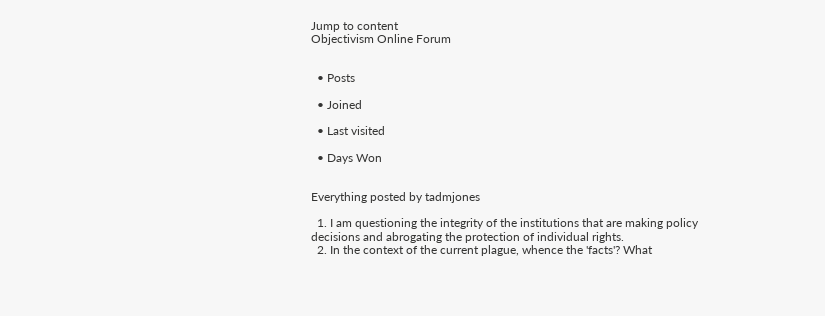Jump to content
Objectivism Online Forum


  • Posts

  • Joined

  • Last visited

  • Days Won


Everything posted by tadmjones

  1. I am questioning the integrity of the institutions that are making policy decisions and abrogating the protection of individual rights.
  2. In the context of the current plague, whence the 'facts'? What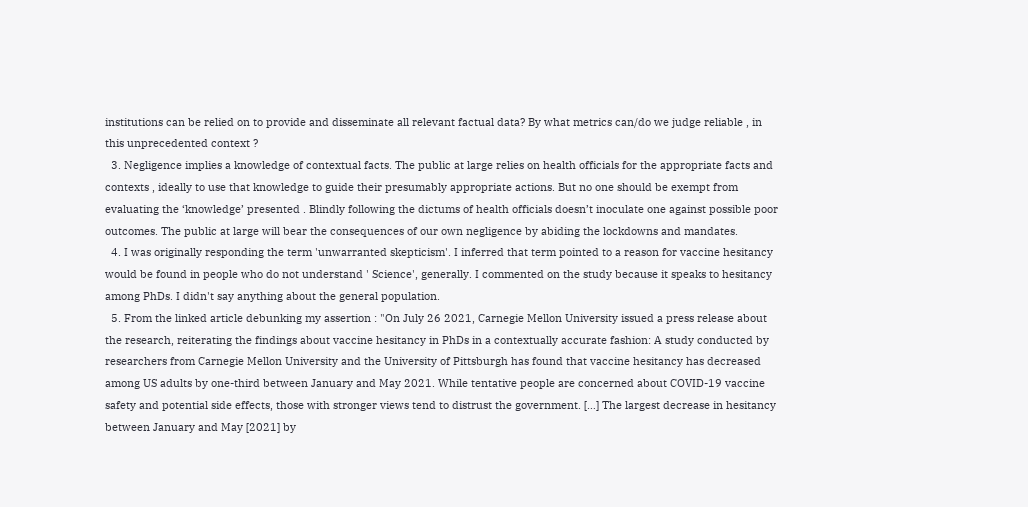institutions can be relied on to provide and disseminate all relevant factual data? By what metrics can/do we judge reliable , in this unprecedented context ?
  3. Negligence implies a knowledge of contextual facts. The public at large relies on health officials for the appropriate facts and contexts , ideally to use that knowledge to guide their presumably appropriate actions. But no one should be exempt from evaluating the ‘knowledge’ presented . Blindly following the dictums of health officials doesn’t inoculate one against possible poor outcomes. The public at large will bear the consequences of our own negligence by abiding the lockdowns and mandates.
  4. I was originally responding the term 'unwarranted skepticism'. I inferred that term pointed to a reason for vaccine hesitancy would be found in people who do not understand ' Science', generally. I commented on the study because it speaks to hesitancy among PhDs. I didn't say anything about the general population.
  5. From the linked article debunking my assertion : "On July 26 2021, Carnegie Mellon University issued a press release about the research, reiterating the findings about vaccine hesitancy in PhDs in a contextually accurate fashion: A study conducted by researchers from Carnegie Mellon University and the University of Pittsburgh has found that vaccine hesitancy has decreased among US adults by one-third between January and May 2021. While tentative people are concerned about COVID-19 vaccine safety and potential side effects, those with stronger views tend to distrust the government. […] The largest decrease in hesitancy between January and May [2021] by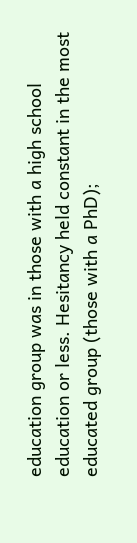education group was in those with a high school education or less. Hesitancy held constant in the most educated group (those with a PhD);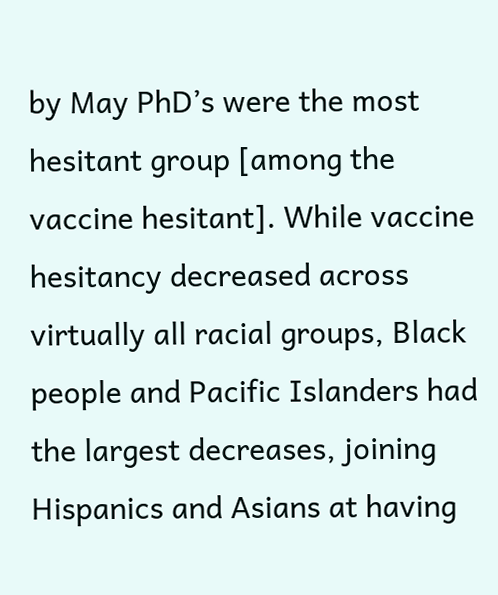by May PhD’s were the most hesitant group [among the vaccine hesitant]. While vaccine hesitancy decreased across virtually all racial groups, Black people and Pacific Islanders had the largest decreases, joining Hispanics and Asians at having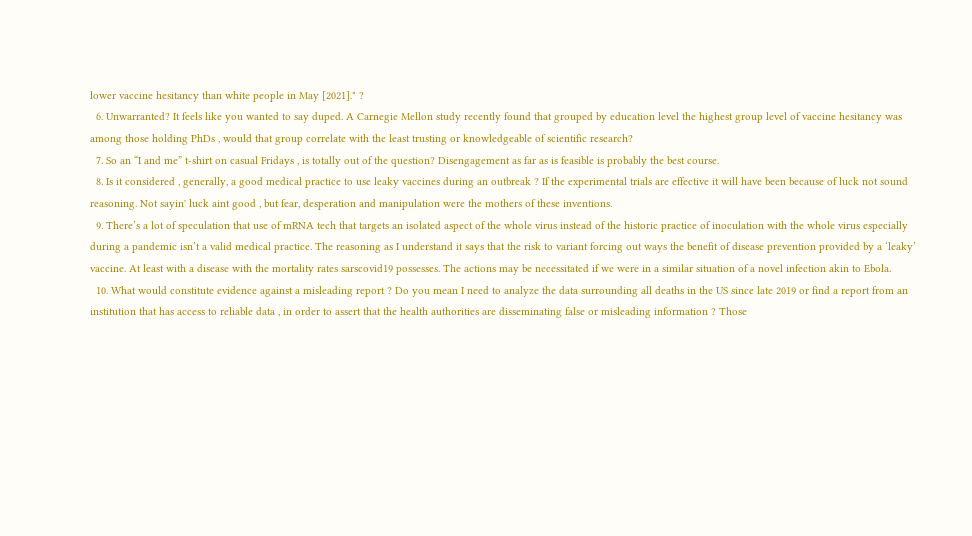lower vaccine hesitancy than white people in May [2021]." ?
  6. Unwarranted? It feels like you wanted to say duped. A Carnegie Mellon study recently found that grouped by education level the highest group level of vaccine hesitancy was among those holding PhDs , would that group correlate with the least trusting or knowledgeable of scientific research?
  7. So an “I and me” t-shirt on casual Fridays , is totally out of the question? Disengagement as far as is feasible is probably the best course.
  8. Is it considered , generally, a good medical practice to use leaky vaccines during an outbreak ? If the experimental trials are effective it will have been because of luck not sound reasoning. Not sayin' luck aint good , but fear, desperation and manipulation were the mothers of these inventions.
  9. There’s a lot of speculation that use of mRNA tech that targets an isolated aspect of the whole virus instead of the historic practice of inoculation with the whole virus especially during a pandemic isn’t a valid medical practice. The reasoning as I understand it says that the risk to variant forcing out ways the benefit of disease prevention provided by a ‘leaky’ vaccine. At least with a disease with the mortality rates sarscovid19 possesses. The actions may be necessitated if we were in a similar situation of a novel infection akin to Ebola.
  10. What would constitute evidence against a misleading report ? Do you mean I need to analyze the data surrounding all deaths in the US since late 2019 or find a report from an institution that has access to reliable data , in order to assert that the health authorities are disseminating false or misleading information ? Those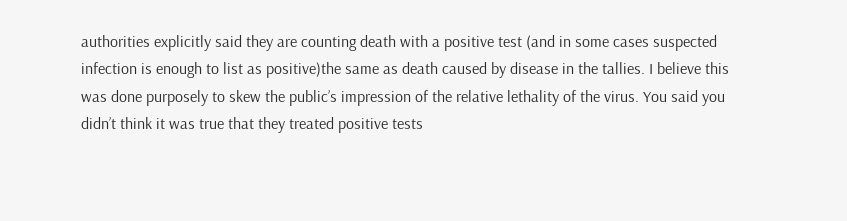authorities explicitly said they are counting death with a positive test (and in some cases suspected infection is enough to list as positive)the same as death caused by disease in the tallies. I believe this was done purposely to skew the public’s impression of the relative lethality of the virus. You said you didn’t think it was true that they treated positive tests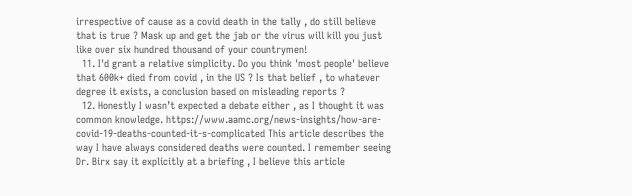irrespective of cause as a covid death in the tally , do still believe that is true ? Mask up and get the jab or the virus will kill you just like over six hundred thousand of your countrymen!
  11. I'd grant a relative simplicity. Do you think 'most people' believe that 600k+ died from covid , in the US ? Is that belief , to whatever degree it exists, a conclusion based on misleading reports ?
  12. Honestly I wasn’t expected a debate either , as I thought it was common knowledge. https://www.aamc.org/news-insights/how-are-covid-19-deaths-counted-it-s-complicated This article describes the way I have always considered deaths were counted. I remember seeing Dr. Birx say it explicitly at a briefing , I believe this article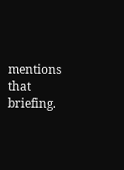mentions that briefing.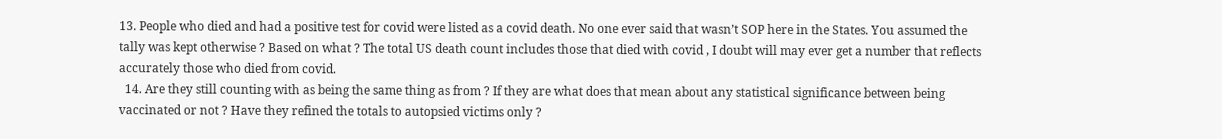13. People who died and had a positive test for covid were listed as a covid death. No one ever said that wasn’t SOP here in the States. You assumed the tally was kept otherwise ? Based on what ? The total US death count includes those that died with covid , I doubt will may ever get a number that reflects accurately those who died from covid.
  14. Are they still counting with as being the same thing as from ? If they are what does that mean about any statistical significance between being vaccinated or not ? Have they refined the totals to autopsied victims only ?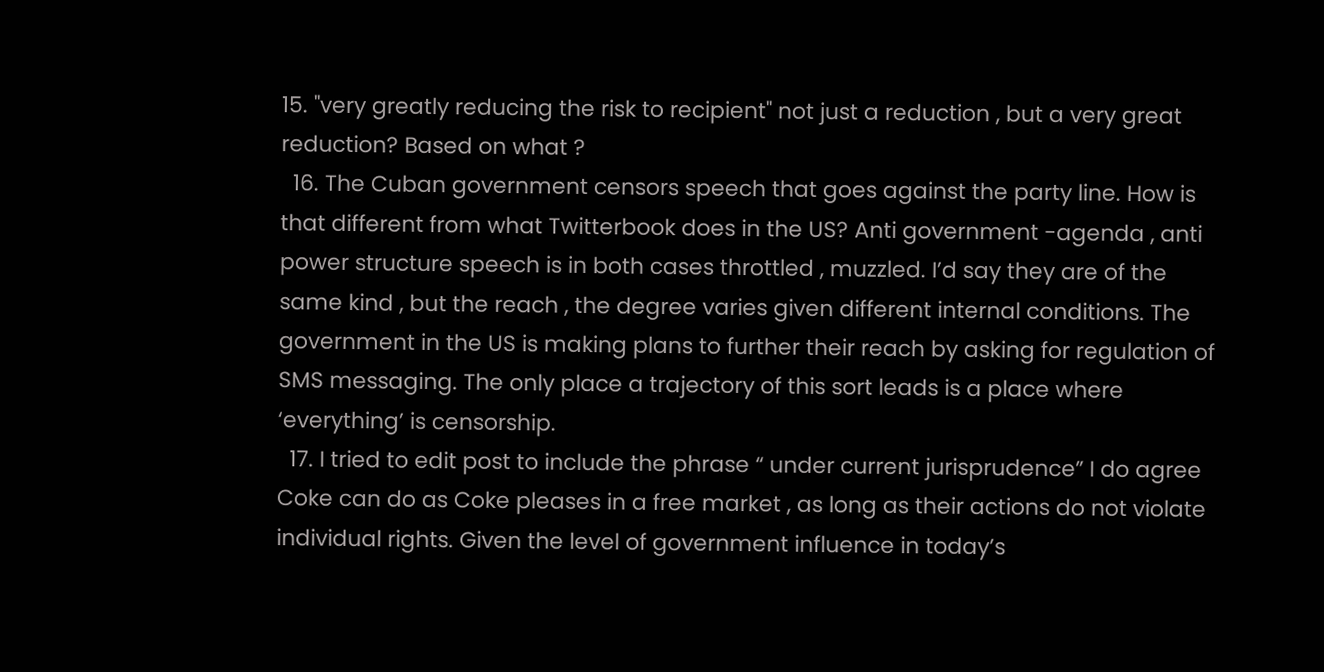15. "very greatly reducing the risk to recipient" not just a reduction , but a very great reduction? Based on what ?
  16. The Cuban government censors speech that goes against the party line. How is that different from what Twitterbook does in the US? Anti government -agenda , anti power structure speech is in both cases throttled , muzzled. I’d say they are of the same kind , but the reach , the degree varies given different internal conditions. The government in the US is making plans to further their reach by asking for regulation of SMS messaging. The only place a trajectory of this sort leads is a place where ‘everything’ is censorship.
  17. I tried to edit post to include the phrase “ under current jurisprudence” I do agree Coke can do as Coke pleases in a free market , as long as their actions do not violate individual rights. Given the level of government influence in today’s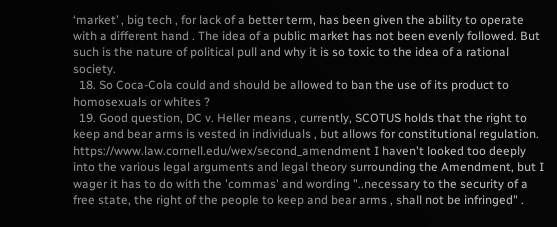‘market’ , big tech , for lack of a better term, has been given the ability to operate with a different hand . The idea of a public market has not been evenly followed. But such is the nature of political pull and why it is so toxic to the idea of a rational society.
  18. So Coca-Cola could and should be allowed to ban the use of its product to homosexuals or whites ?
  19. Good question, DC v. Heller means , currently, SCOTUS holds that the right to keep and bear arms is vested in individuals , but allows for constitutional regulation. https://www.law.cornell.edu/wex/second_amendment I haven't looked too deeply into the various legal arguments and legal theory surrounding the Amendment, but I wager it has to do with the 'commas' and wording "..necessary to the security of a free state, the right of the people to keep and bear arms , shall not be infringed" .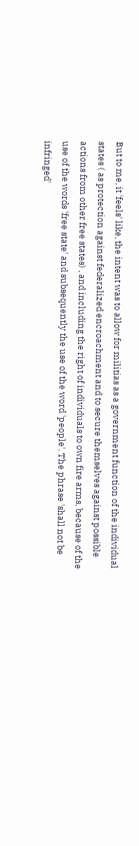But to me, it 'feels' like, the intent was to allow for militias as a government function of the individual states ( as protection against federalized encroachment and to secure themselves against possible actions from other free states) , and including the right of individuals to own fire arms, because of the use of the words 'free state' and subsequently the use of the word 'people'. The phrase 'shall not be infringed'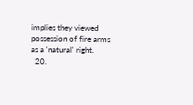implies they viewed possession of fire arms as a 'natural' right.
  20.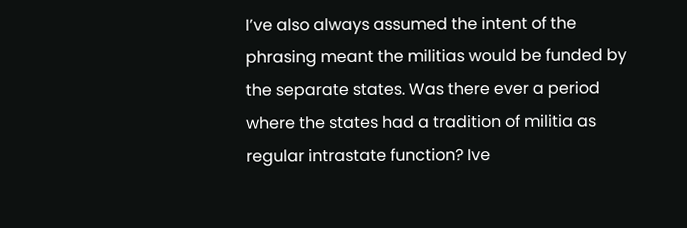I’ve also always assumed the intent of the phrasing meant the militias would be funded by the separate states. Was there ever a period where the states had a tradition of militia as regular intrastate function? Ive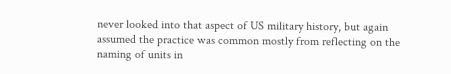never looked into that aspect of US military history, but again assumed the practice was common mostly from reflecting on the naming of units in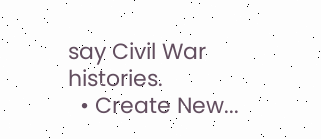say Civil War histories.
  • Create New...